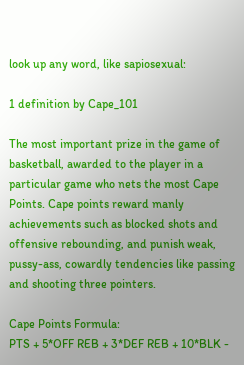look up any word, like sapiosexual:

1 definition by Cape_101

The most important prize in the game of basketball, awarded to the player in a particular game who nets the most Cape Points. Cape points reward manly achievements such as blocked shots and offensive rebounding, and punish weak, pussy-ass, cowardly tendencies like passing and shooting three pointers.

Cape Points Formula:
PTS + 5*OFF REB + 3*DEF REB + 10*BLK -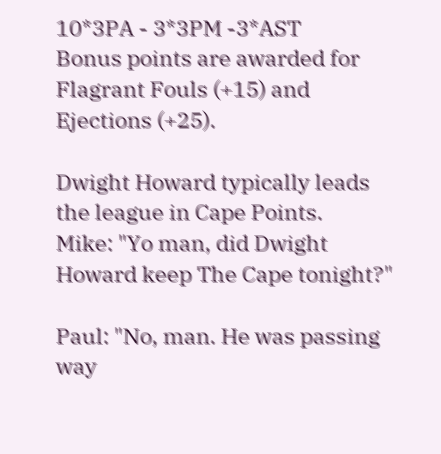10*3PA - 3*3PM -3*AST
Bonus points are awarded for Flagrant Fouls (+15) and Ejections (+25).

Dwight Howard typically leads the league in Cape Points.
Mike: "Yo man, did Dwight Howard keep The Cape tonight?"

Paul: "No, man. He was passing way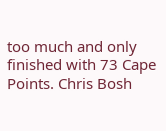too much and only finished with 73 Cape Points. Chris Bosh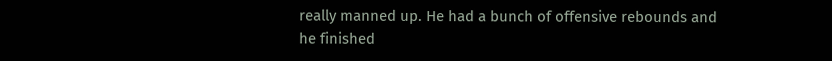really manned up. He had a bunch of offensive rebounds and he finished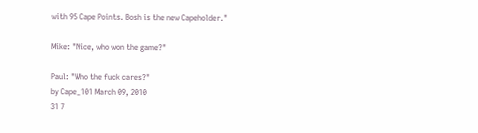with 95 Cape Points. Bosh is the new Capeholder."

Mike: "Nice, who won the game?"

Paul: "Who the fuck cares?"
by Cape_101 March 09, 2010
31 7